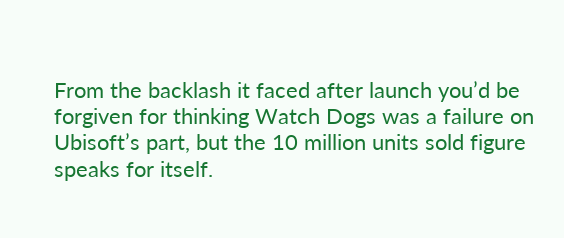From the backlash it faced after launch you’d be forgiven for thinking Watch Dogs was a failure on Ubisoft’s part, but the 10 million units sold figure speaks for itself.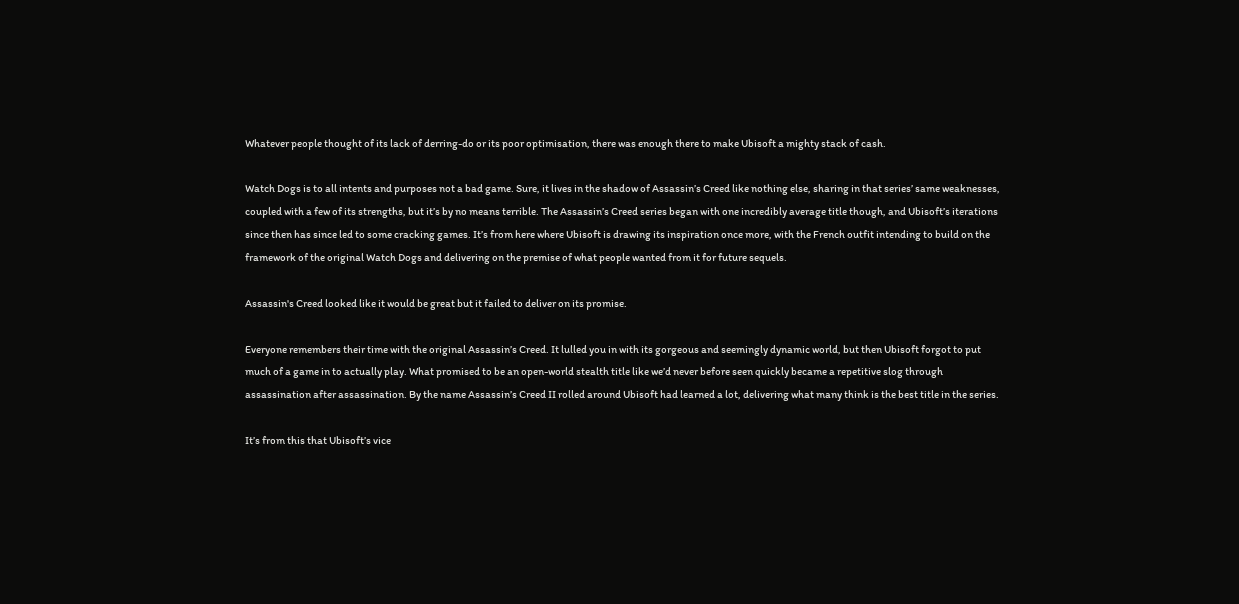Whatever people thought of its lack of derring-do or its poor optimisation, there was enough there to make Ubisoft a mighty stack of cash.

Watch Dogs is to all intents and purposes not a bad game. Sure, it lives in the shadow of Assassin’s Creed like nothing else, sharing in that series’ same weaknesses, coupled with a few of its strengths, but it’s by no means terrible. The Assassin’s Creed series began with one incredibly average title though, and Ubisoft’s iterations since then has since led to some cracking games. It’s from here where Ubisoft is drawing its inspiration once more, with the French outfit intending to build on the framework of the original Watch Dogs and delivering on the premise of what people wanted from it for future sequels.

Assassin's Creed looked like it would be great but it failed to deliver on its promise.

Everyone remembers their time with the original Assassin’s Creed. It lulled you in with its gorgeous and seemingly dynamic world, but then Ubisoft forgot to put much of a game in to actually play. What promised to be an open-world stealth title like we’d never before seen quickly became a repetitive slog through assassination after assassination. By the name Assassin’s Creed II rolled around Ubisoft had learned a lot, delivering what many think is the best title in the series.

It’s from this that Ubisoft’s vice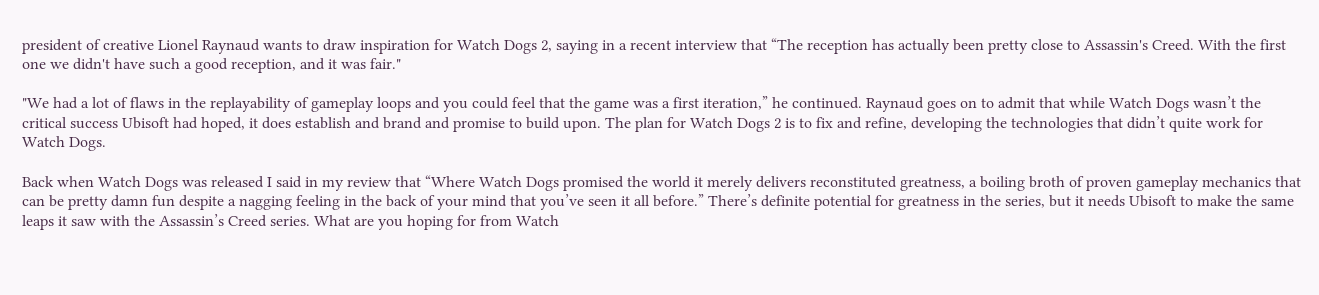president of creative Lionel Raynaud wants to draw inspiration for Watch Dogs 2, saying in a recent interview that “The reception has actually been pretty close to Assassin's Creed. With the first one we didn't have such a good reception, and it was fair."

"We had a lot of flaws in the replayability of gameplay loops and you could feel that the game was a first iteration,” he continued. Raynaud goes on to admit that while Watch Dogs wasn’t the critical success Ubisoft had hoped, it does establish and brand and promise to build upon. The plan for Watch Dogs 2 is to fix and refine, developing the technologies that didn’t quite work for Watch Dogs.

Back when Watch Dogs was released I said in my review that “Where Watch Dogs promised the world it merely delivers reconstituted greatness, a boiling broth of proven gameplay mechanics that can be pretty damn fun despite a nagging feeling in the back of your mind that you’ve seen it all before.” There’s definite potential for greatness in the series, but it needs Ubisoft to make the same leaps it saw with the Assassin’s Creed series. What are you hoping for from Watch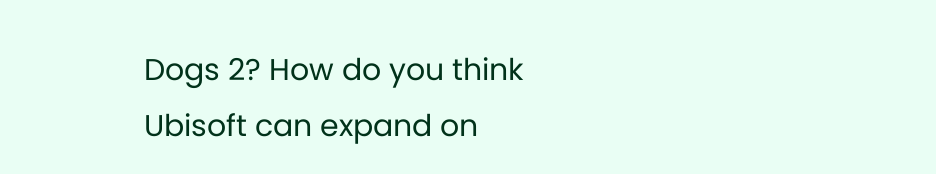Dogs 2? How do you think Ubisoft can expand on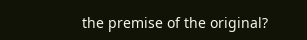the premise of the original?